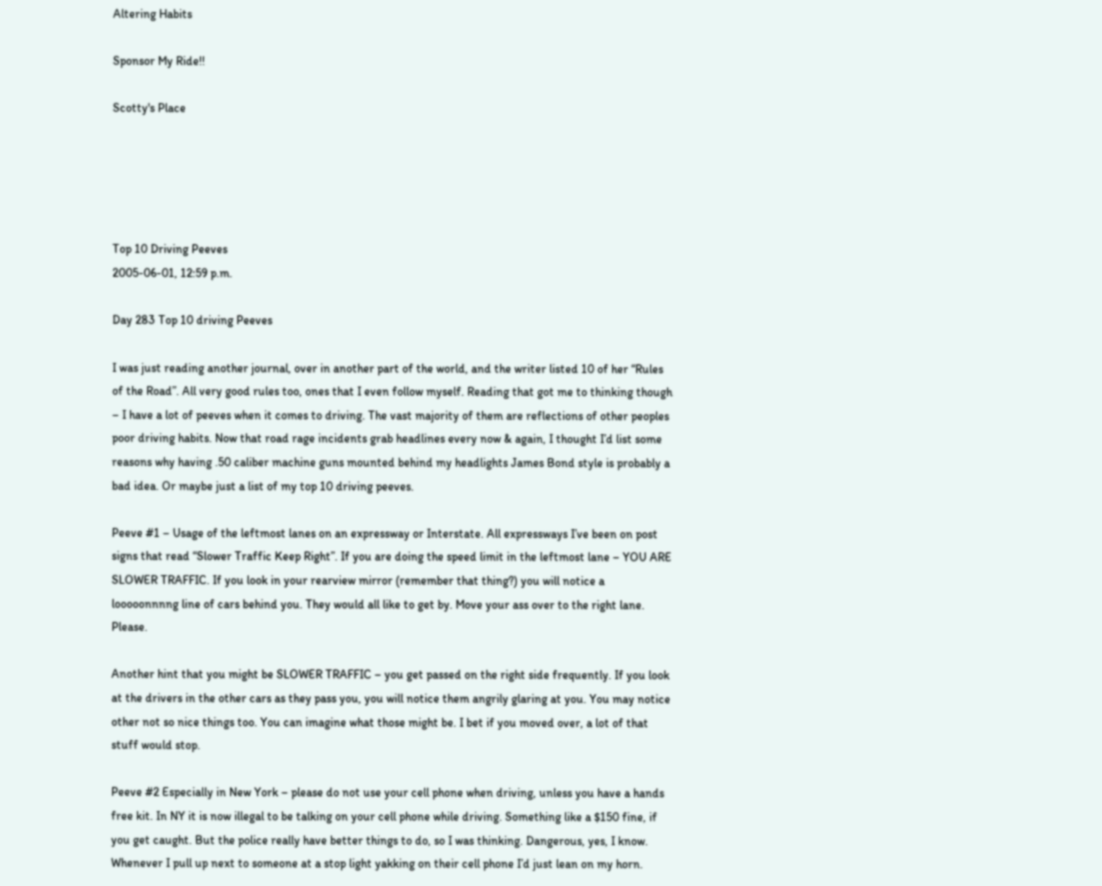Altering Habits

Sponsor My Ride!!

Scotty's Place





Top 10 Driving Peeves
2005-06-01, 12:59 p.m.

Day 283 Top 10 driving Peeves

I was just reading another journal, over in another part of the world, and the writer listed 10 of her “Rules of the Road”. All very good rules too, ones that I even follow myself. Reading that got me to thinking though – I have a lot of peeves when it comes to driving. The vast majority of them are reflections of other peoples poor driving habits. Now that road rage incidents grab headlines every now & again, I thought I’d list some reasons why having .50 caliber machine guns mounted behind my headlights James Bond style is probably a bad idea. Or maybe just a list of my top 10 driving peeves.

Peeve #1 – Usage of the leftmost lanes on an expressway or Interstate. All expressways I’ve been on post signs that read “Slower Traffic Keep Right”. If you are doing the speed limit in the leftmost lane – YOU ARE SLOWER TRAFFIC. If you look in your rearview mirror (remember that thing?) you will notice a looooonnnng line of cars behind you. They would all like to get by. Move your ass over to the right lane. Please.

Another hint that you might be SLOWER TRAFFIC – you get passed on the right side frequently. If you look at the drivers in the other cars as they pass you, you will notice them angrily glaring at you. You may notice other not so nice things too. You can imagine what those might be. I bet if you moved over, a lot of that stuff would stop.

Peeve #2 Especially in New York – please do not use your cell phone when driving, unless you have a hands free kit. In NY it is now illegal to be talking on your cell phone while driving. Something like a $150 fine, if you get caught. But the police really have better things to do, so I was thinking. Dangerous, yes, I know. Whenever I pull up next to someone at a stop light yakking on their cell phone I’d just lean on my horn.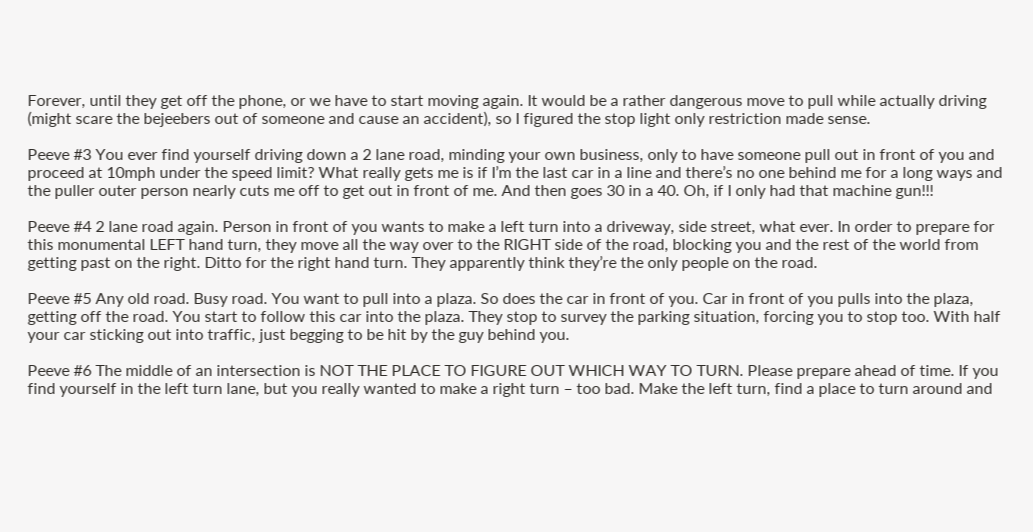Forever, until they get off the phone, or we have to start moving again. It would be a rather dangerous move to pull while actually driving (might scare the bejeebers out of someone and cause an accident), so I figured the stop light only restriction made sense.

Peeve #3 You ever find yourself driving down a 2 lane road, minding your own business, only to have someone pull out in front of you and proceed at 10mph under the speed limit? What really gets me is if I’m the last car in a line and there’s no one behind me for a long ways and the puller outer person nearly cuts me off to get out in front of me. And then goes 30 in a 40. Oh, if I only had that machine gun!!!

Peeve #4 2 lane road again. Person in front of you wants to make a left turn into a driveway, side street, what ever. In order to prepare for this monumental LEFT hand turn, they move all the way over to the RIGHT side of the road, blocking you and the rest of the world from getting past on the right. Ditto for the right hand turn. They apparently think they’re the only people on the road.

Peeve #5 Any old road. Busy road. You want to pull into a plaza. So does the car in front of you. Car in front of you pulls into the plaza, getting off the road. You start to follow this car into the plaza. They stop to survey the parking situation, forcing you to stop too. With half your car sticking out into traffic, just begging to be hit by the guy behind you.

Peeve #6 The middle of an intersection is NOT THE PLACE TO FIGURE OUT WHICH WAY TO TURN. Please prepare ahead of time. If you find yourself in the left turn lane, but you really wanted to make a right turn – too bad. Make the left turn, find a place to turn around and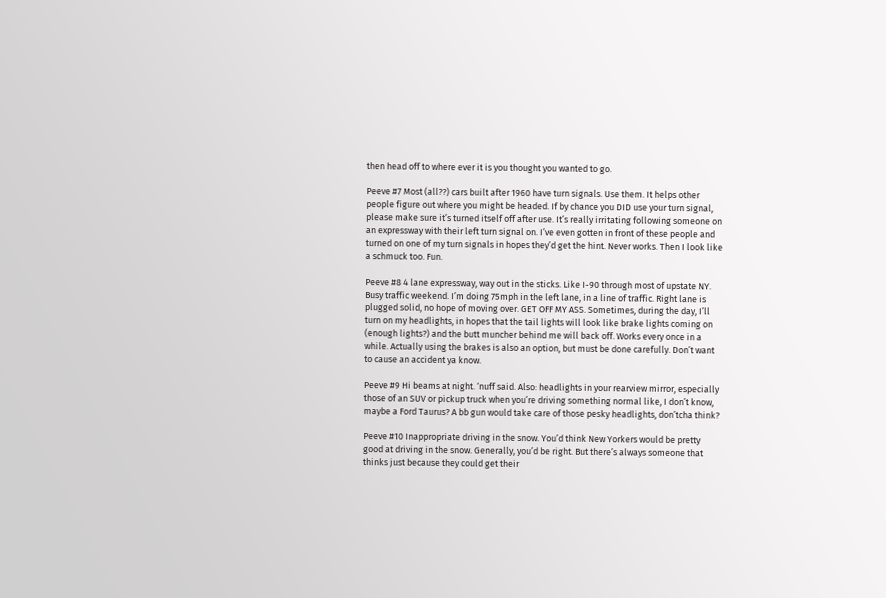then head off to where ever it is you thought you wanted to go.

Peeve #7 Most (all??) cars built after 1960 have turn signals. Use them. It helps other people figure out where you might be headed. If by chance you DID use your turn signal, please make sure it’s turned itself off after use. It’s really irritating following someone on an expressway with their left turn signal on. I’ve even gotten in front of these people and turned on one of my turn signals in hopes they’d get the hint. Never works. Then I look like a schmuck too. Fun.

Peeve #8 4 lane expressway, way out in the sticks. Like I-90 through most of upstate NY. Busy traffic weekend. I’m doing 75mph in the left lane, in a line of traffic. Right lane is plugged solid, no hope of moving over. GET OFF MY ASS. Sometimes, during the day, I’ll turn on my headlights, in hopes that the tail lights will look like brake lights coming on (enough lights?) and the butt muncher behind me will back off. Works every once in a while. Actually using the brakes is also an option, but must be done carefully. Don’t want to cause an accident ya know.

Peeve #9 Hi beams at night. ‘nuff said. Also: headlights in your rearview mirror, especially those of an SUV or pickup truck when you’re driving something normal like, I don’t know, maybe a Ford Taurus? A bb gun would take care of those pesky headlights, don’tcha think?

Peeve #10 Inappropriate driving in the snow. You’d think New Yorkers would be pretty good at driving in the snow. Generally, you’d be right. But there’s always someone that thinks just because they could get their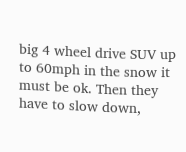big 4 wheel drive SUV up to 60mph in the snow it must be ok. Then they have to slow down,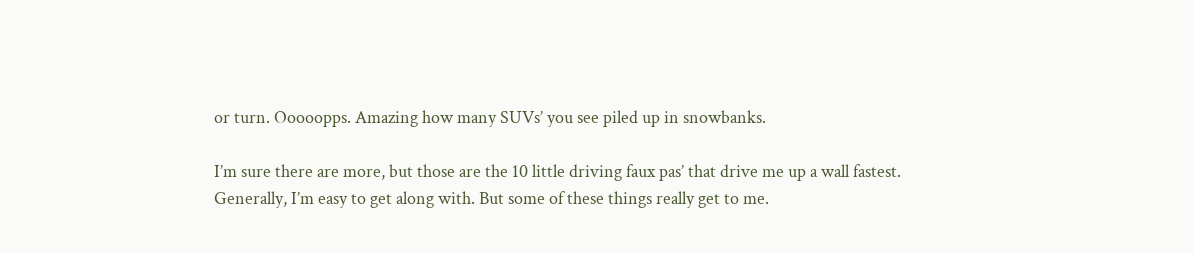or turn. Ooooopps. Amazing how many SUVs’ you see piled up in snowbanks.

I’m sure there are more, but those are the 10 little driving faux pas’ that drive me up a wall fastest. Generally, I’m easy to get along with. But some of these things really get to me.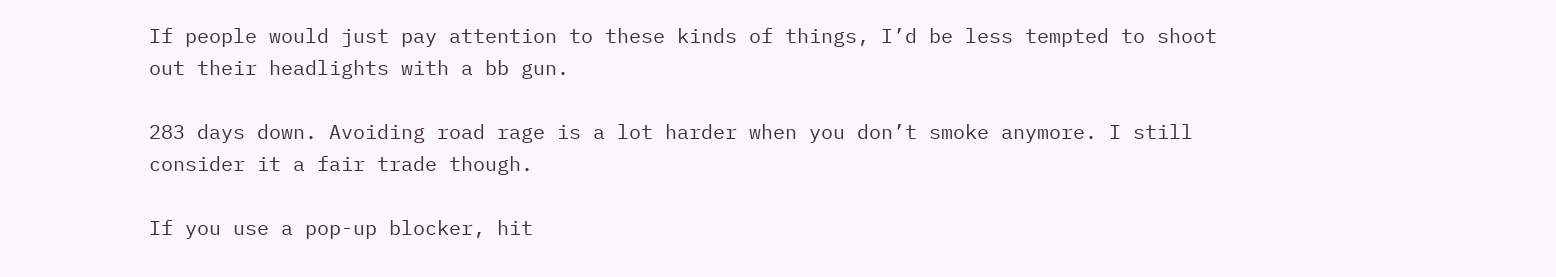If people would just pay attention to these kinds of things, I’d be less tempted to shoot out their headlights with a bb gun.

283 days down. Avoiding road rage is a lot harder when you don’t smoke anymore. I still consider it a fair trade though.

If you use a pop-up blocker, hit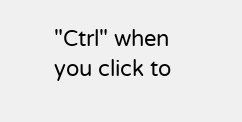"Ctrl" when you click to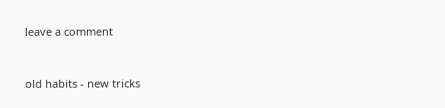leave a comment


old habits - new tricks